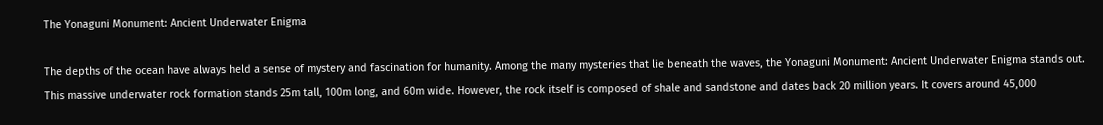The Yonaguni Monument: Ancient Underwater Enigma

The depths of the ocean have always held a sense of mystery and fascination for humanity. Among the many mysteries that lie beneath the waves, the Yonaguni Monument: Ancient Underwater Enigma stands out. This massive underwater rock formation stands 25m tall, 100m long, and 60m wide. However, the rock itself is composed of shale and sandstone and dates back 20 million years. It covers around 45,000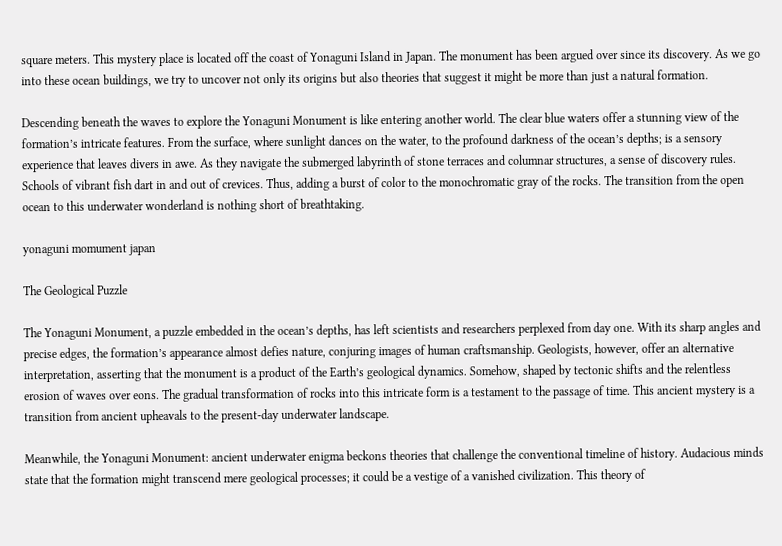square meters. This mystery place is located off the coast of Yonaguni Island in Japan. The monument has been argued over since its discovery. As we go into these ocean buildings, we try to uncover not only its origins but also theories that suggest it might be more than just a natural formation.

Descending beneath the waves to explore the Yonaguni Monument is like entering another world. The clear blue waters offer a stunning view of the formation’s intricate features. From the surface, where sunlight dances on the water, to the profound darkness of the ocean’s depths; is a sensory experience that leaves divers in awe. As they navigate the submerged labyrinth of stone terraces and columnar structures, a sense of discovery rules. Schools of vibrant fish dart in and out of crevices. Thus, adding a burst of color to the monochromatic gray of the rocks. The transition from the open ocean to this underwater wonderland is nothing short of breathtaking.

yonaguni momument japan

The Geological Puzzle

The Yonaguni Monument, a puzzle embedded in the ocean’s depths, has left scientists and researchers perplexed from day one. With its sharp angles and precise edges, the formation’s appearance almost defies nature, conjuring images of human craftsmanship. Geologists, however, offer an alternative interpretation, asserting that the monument is a product of the Earth’s geological dynamics. Somehow, shaped by tectonic shifts and the relentless erosion of waves over eons. The gradual transformation of rocks into this intricate form is a testament to the passage of time. This ancient mystery is a transition from ancient upheavals to the present-day underwater landscape.

Meanwhile, the Yonaguni Monument: ancient underwater enigma beckons theories that challenge the conventional timeline of history. Audacious minds state that the formation might transcend mere geological processes; it could be a vestige of a vanished civilization. This theory of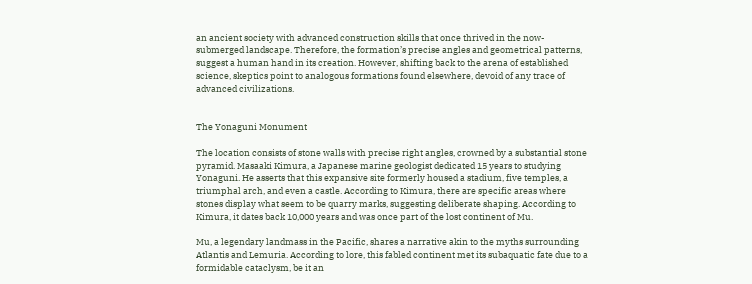an ancient society with advanced construction skills that once thrived in the now-submerged landscape. Therefore, the formation’s precise angles and geometrical patterns, suggest a human hand in its creation. However, shifting back to the arena of established science, skeptics point to analogous formations found elsewhere, devoid of any trace of advanced civilizations.


The Yonaguni Monument

The location consists of stone walls with precise right angles, crowned by a substantial stone pyramid. Masaaki Kimura, a Japanese marine geologist dedicated 15 years to studying Yonaguni. He asserts that this expansive site formerly housed a stadium, five temples, a triumphal arch, and even a castle. According to Kimura, there are specific areas where stones display what seem to be quarry marks, suggesting deliberate shaping. According to Kimura, it dates back 10,000 years and was once part of the lost continent of Mu.

Mu, a legendary landmass in the Pacific, shares a narrative akin to the myths surrounding Atlantis and Lemuria. According to lore, this fabled continent met its subaquatic fate due to a formidable cataclysm, be it an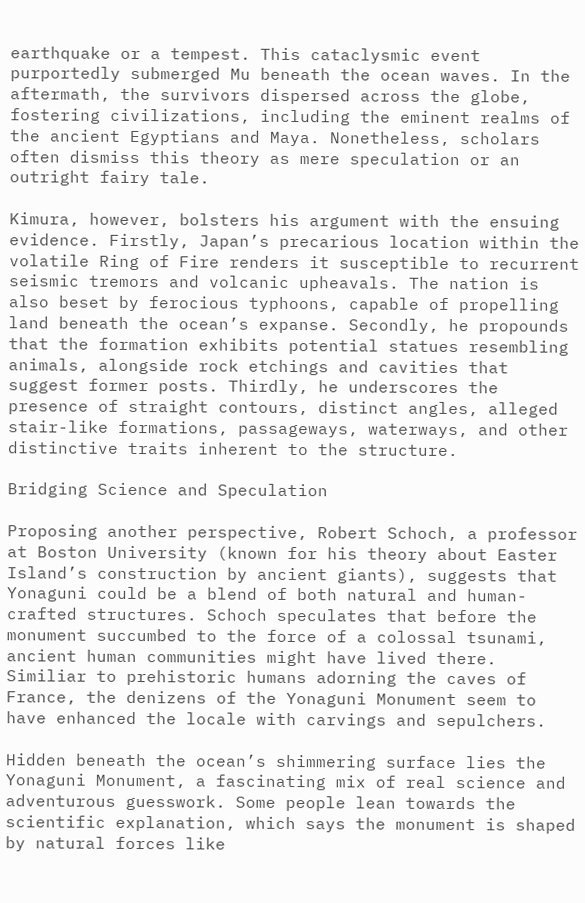earthquake or a tempest. This cataclysmic event purportedly submerged Mu beneath the ocean waves. In the aftermath, the survivors dispersed across the globe, fostering civilizations, including the eminent realms of the ancient Egyptians and Maya. Nonetheless, scholars often dismiss this theory as mere speculation or an outright fairy tale.

Kimura, however, bolsters his argument with the ensuing evidence. Firstly, Japan’s precarious location within the volatile Ring of Fire renders it susceptible to recurrent seismic tremors and volcanic upheavals. The nation is also beset by ferocious typhoons, capable of propelling land beneath the ocean’s expanse. Secondly, he propounds that the formation exhibits potential statues resembling animals, alongside rock etchings and cavities that suggest former posts. Thirdly, he underscores the presence of straight contours, distinct angles, alleged stair-like formations, passageways, waterways, and other distinctive traits inherent to the structure.

Bridging Science and Speculation

Proposing another perspective, Robert Schoch, a professor at Boston University (known for his theory about Easter Island’s construction by ancient giants), suggests that Yonaguni could be a blend of both natural and human-crafted structures. Schoch speculates that before the monument succumbed to the force of a colossal tsunami, ancient human communities might have lived there. Similiar to prehistoric humans adorning the caves of France, the denizens of the Yonaguni Monument seem to have enhanced the locale with carvings and sepulchers.

Hidden beneath the ocean’s shimmering surface lies the Yonaguni Monument, a fascinating mix of real science and adventurous guesswork. Some people lean towards the scientific explanation, which says the monument is shaped by natural forces like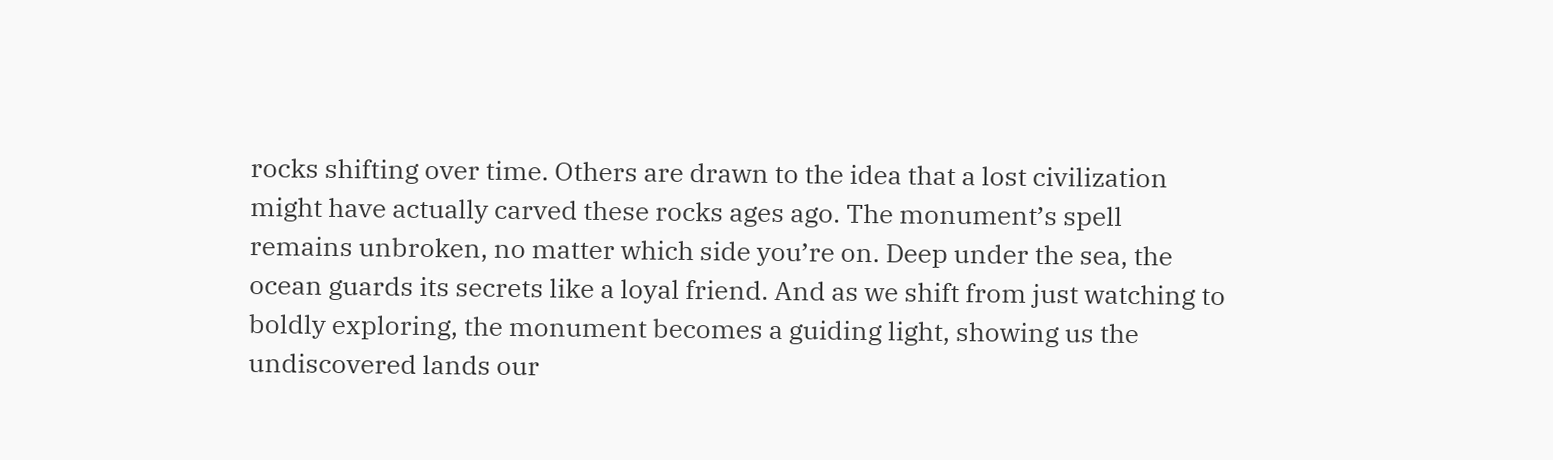rocks shifting over time. Others are drawn to the idea that a lost civilization might have actually carved these rocks ages ago. The monument’s spell remains unbroken, no matter which side you’re on. Deep under the sea, the ocean guards its secrets like a loyal friend. And as we shift from just watching to boldly exploring, the monument becomes a guiding light, showing us the undiscovered lands our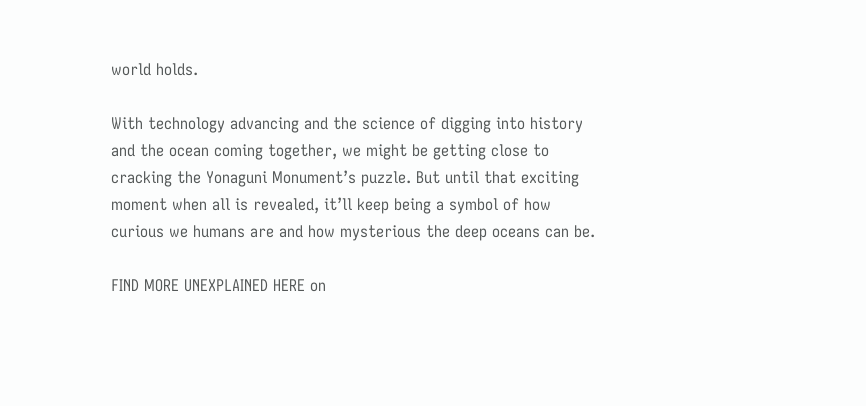world holds.

With technology advancing and the science of digging into history and the ocean coming together, we might be getting close to cracking the Yonaguni Monument’s puzzle. But until that exciting moment when all is revealed, it’ll keep being a symbol of how curious we humans are and how mysterious the deep oceans can be.

FIND MORE UNEXPLAINED HERE on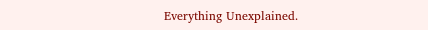Everything Unexplained.